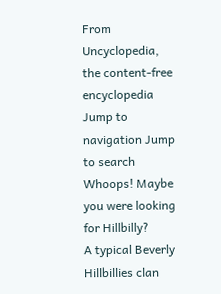From Uncyclopedia, the content-free encyclopedia
Jump to navigation Jump to search
Whoops! Maybe you were looking for Hillbilly?
A typical Beverly Hillbillies clan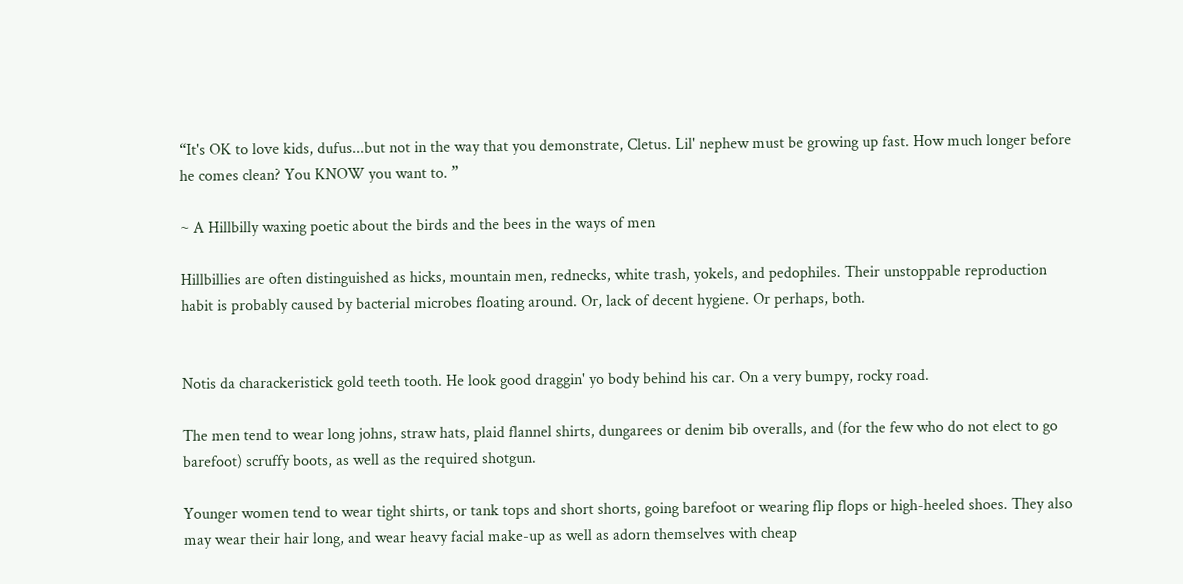“It's OK to love kids, dufus...but not in the way that you demonstrate, Cletus. Lil' nephew must be growing up fast. How much longer before he comes clean? You KNOW you want to. ”

~ A Hillbilly waxing poetic about the birds and the bees in the ways of men

Hillbillies are often distinguished as hicks, mountain men, rednecks, white trash, yokels, and pedophiles. Their unstoppable reproduction habit is probably caused by bacterial microbes floating around. Or, lack of decent hygiene. Or perhaps, both.


Notis da charackeristick gold teeth tooth. He look good draggin' yo body behind his car. On a very bumpy, rocky road.

The men tend to wear long johns, straw hats, plaid flannel shirts, dungarees or denim bib overalls, and (for the few who do not elect to go barefoot) scruffy boots, as well as the required shotgun.

Younger women tend to wear tight shirts, or tank tops and short shorts, going barefoot or wearing flip flops or high-heeled shoes. They also may wear their hair long, and wear heavy facial make-up as well as adorn themselves with cheap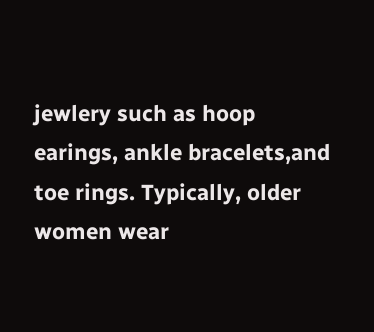jewlery such as hoop earings, ankle bracelets,and toe rings. Typically, older women wear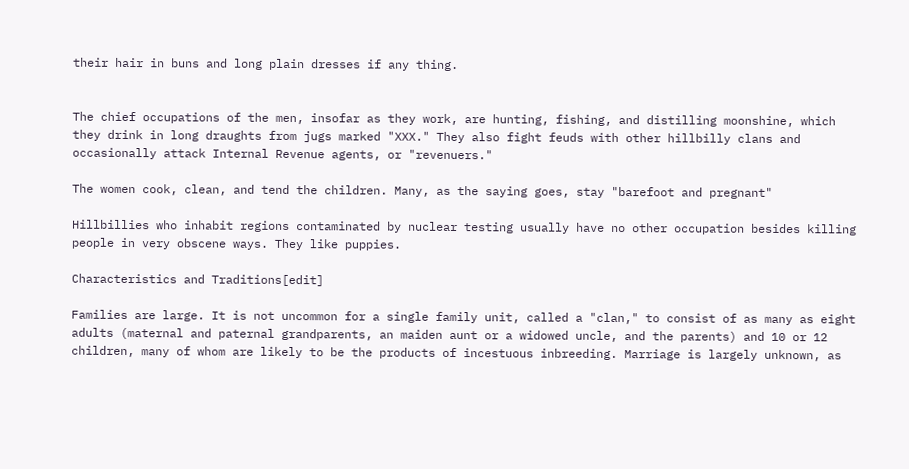their hair in buns and long plain dresses if any thing.


The chief occupations of the men, insofar as they work, are hunting, fishing, and distilling moonshine, which they drink in long draughts from jugs marked "XXX." They also fight feuds with other hillbilly clans and occasionally attack Internal Revenue agents, or "revenuers."

The women cook, clean, and tend the children. Many, as the saying goes, stay "barefoot and pregnant"

Hillbillies who inhabit regions contaminated by nuclear testing usually have no other occupation besides killing people in very obscene ways. They like puppies.

Characteristics and Traditions[edit]

Families are large. It is not uncommon for a single family unit, called a "clan," to consist of as many as eight adults (maternal and paternal grandparents, an maiden aunt or a widowed uncle, and the parents) and 10 or 12 children, many of whom are likely to be the products of incestuous inbreeding. Marriage is largely unknown, as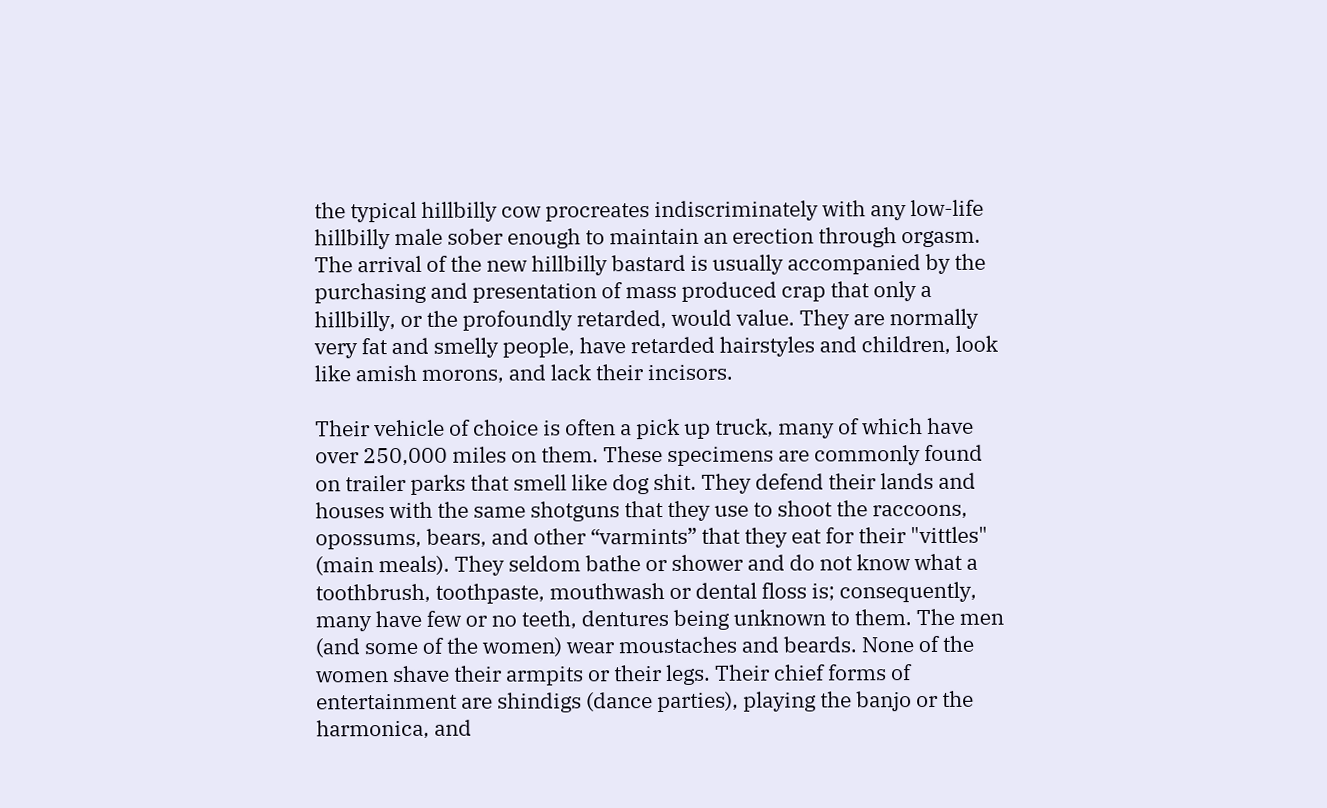the typical hillbilly cow procreates indiscriminately with any low-life hillbilly male sober enough to maintain an erection through orgasm. The arrival of the new hillbilly bastard is usually accompanied by the purchasing and presentation of mass produced crap that only a hillbilly, or the profoundly retarded, would value. They are normally very fat and smelly people, have retarded hairstyles and children, look like amish morons, and lack their incisors.

Their vehicle of choice is often a pick up truck, many of which have over 250,000 miles on them. These specimens are commonly found on trailer parks that smell like dog shit. They defend their lands and houses with the same shotguns that they use to shoot the raccoons, opossums, bears, and other “varmints” that they eat for their "vittles" (main meals). They seldom bathe or shower and do not know what a toothbrush, toothpaste, mouthwash or dental floss is; consequently, many have few or no teeth, dentures being unknown to them. The men (and some of the women) wear moustaches and beards. None of the women shave their armpits or their legs. Their chief forms of entertainment are shindigs (dance parties), playing the banjo or the harmonica, and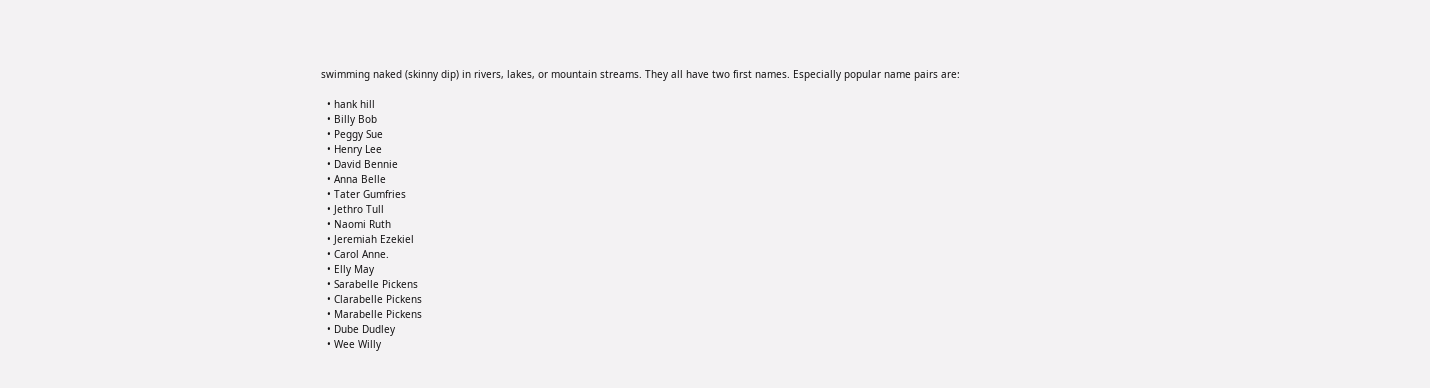swimming naked (skinny dip) in rivers, lakes, or mountain streams. They all have two first names. Especially popular name pairs are:

  • hank hill
  • Billy Bob
  • Peggy Sue
  • Henry Lee
  • David Bennie
  • Anna Belle
  • Tater Gumfries
  • Jethro Tull
  • Naomi Ruth
  • Jeremiah Ezekiel
  • Carol Anne.
  • Elly May
  • Sarabelle Pickens
  • Clarabelle Pickens
  • Marabelle Pickens
  • Dube Dudley
  • Wee Willy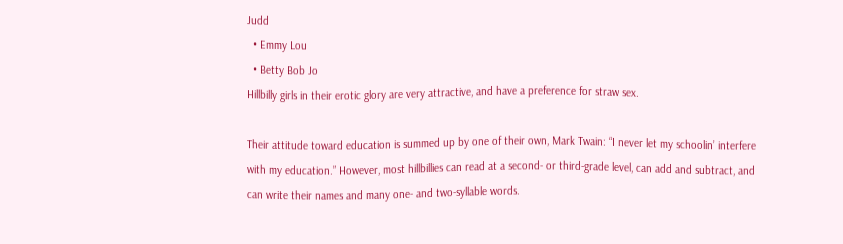Judd
  • Emmy Lou
  • Betty Bob Jo
Hillbilly girls in their erotic glory are very attractive, and have a preference for straw sex.

Their attitude toward education is summed up by one of their own, Mark Twain: “I never let my schoolin’ interfere with my education.” However, most hillbillies can read at a second- or third-grade level, can add and subtract, and can write their names and many one- and two-syllable words.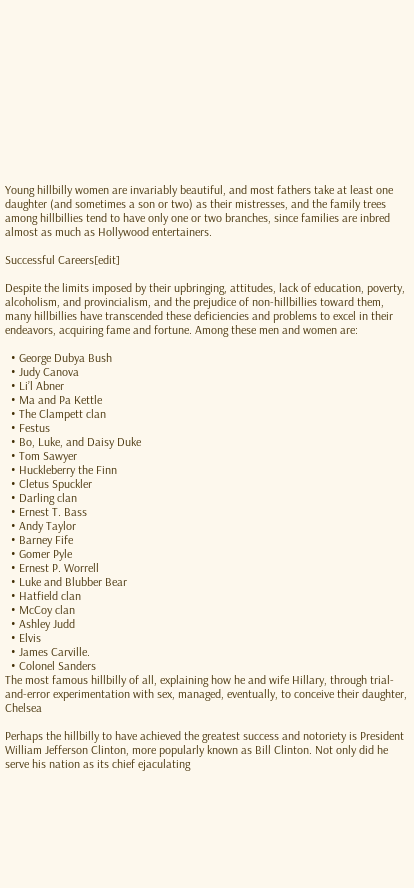Young hillbilly women are invariably beautiful, and most fathers take at least one daughter (and sometimes a son or two) as their mistresses, and the family trees among hillbillies tend to have only one or two branches, since families are inbred almost as much as Hollywood entertainers.

Successful Careers[edit]

Despite the limits imposed by their upbringing, attitudes, lack of education, poverty, alcoholism, and provincialism, and the prejudice of non-hillbillies toward them, many hillbillies have transcended these deficiencies and problems to excel in their endeavors, acquiring fame and fortune. Among these men and women are:

  • George Dubya Bush
  • Judy Canova
  • Li’l Abner
  • Ma and Pa Kettle
  • The Clampett clan
  • Festus
  • Bo, Luke, and Daisy Duke
  • Tom Sawyer
  • Huckleberry the Finn
  • Cletus Spuckler
  • Darling clan
  • Ernest T. Bass
  • Andy Taylor
  • Barney Fife
  • Gomer Pyle
  • Ernest P. Worrell
  • Luke and Blubber Bear
  • Hatfield clan
  • McCoy clan
  • Ashley Judd
  • Elvis
  • James Carville.
  • Colonel Sanders
The most famous hillbilly of all, explaining how he and wife Hillary, through trial-and-error experimentation with sex, managed, eventually, to conceive their daughter, Chelsea

Perhaps the hillbilly to have achieved the greatest success and notoriety is President William Jefferson Clinton, more popularly known as Bill Clinton. Not only did he serve his nation as its chief ejaculating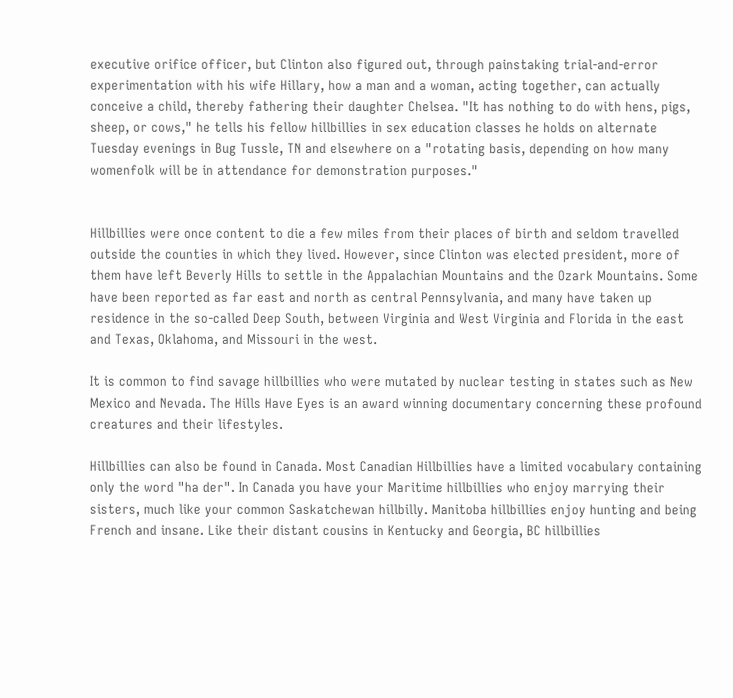executive orifice officer, but Clinton also figured out, through painstaking trial-and-error experimentation with his wife Hillary, how a man and a woman, acting together, can actually conceive a child, thereby fathering their daughter Chelsea. "It has nothing to do with hens, pigs, sheep, or cows," he tells his fellow hillbillies in sex education classes he holds on alternate Tuesday evenings in Bug Tussle, TN and elsewhere on a "rotating basis, depending on how many womenfolk will be in attendance for demonstration purposes."


Hillbillies were once content to die a few miles from their places of birth and seldom travelled outside the counties in which they lived. However, since Clinton was elected president, more of them have left Beverly Hills to settle in the Appalachian Mountains and the Ozark Mountains. Some have been reported as far east and north as central Pennsylvania, and many have taken up residence in the so-called Deep South, between Virginia and West Virginia and Florida in the east and Texas, Oklahoma, and Missouri in the west.

It is common to find savage hillbillies who were mutated by nuclear testing in states such as New Mexico and Nevada. The Hills Have Eyes is an award winning documentary concerning these profound creatures and their lifestyles.

Hillbillies can also be found in Canada. Most Canadian Hillbillies have a limited vocabulary containing only the word "ha der". In Canada you have your Maritime hillbillies who enjoy marrying their sisters, much like your common Saskatchewan hillbilly. Manitoba hillbillies enjoy hunting and being French and insane. Like their distant cousins in Kentucky and Georgia, BC hillbillies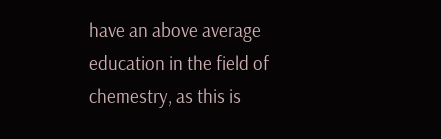have an above average education in the field of chemestry, as this is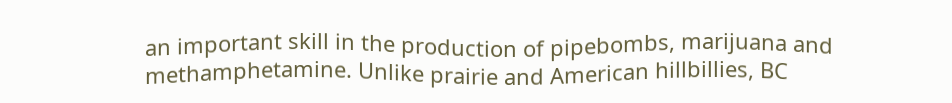an important skill in the production of pipebombs, marijuana and methamphetamine. Unlike prairie and American hillbillies, BC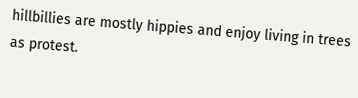hillbillies are mostly hippies and enjoy living in trees as protest.